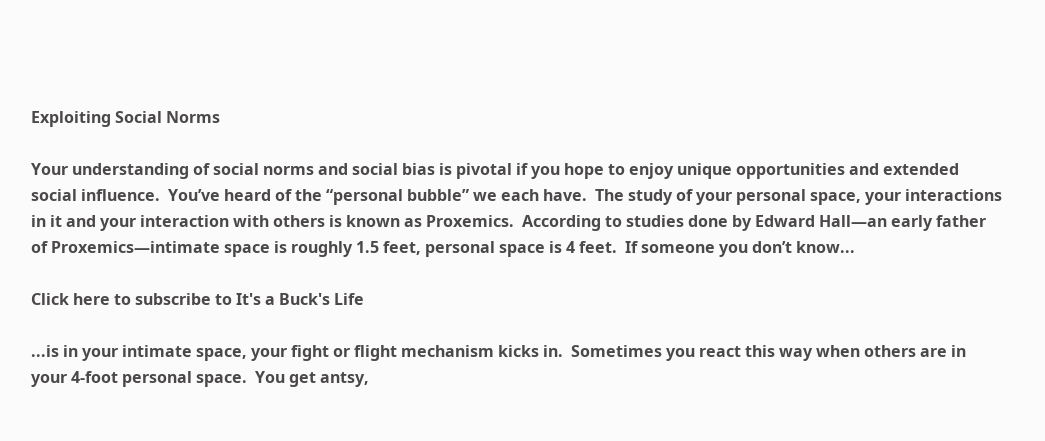Exploiting Social Norms

Your understanding of social norms and social bias is pivotal if you hope to enjoy unique opportunities and extended social influence.  You’ve heard of the “personal bubble” we each have.  The study of your personal space, your interactions in it and your interaction with others is known as Proxemics.  According to studies done by Edward Hall—an early father of Proxemics—intimate space is roughly 1.5 feet, personal space is 4 feet.  If someone you don’t know...

Click here to subscribe to It's a Buck's Life

...is in your intimate space, your fight or flight mechanism kicks in.  Sometimes you react this way when others are in your 4-foot personal space.  You get antsy,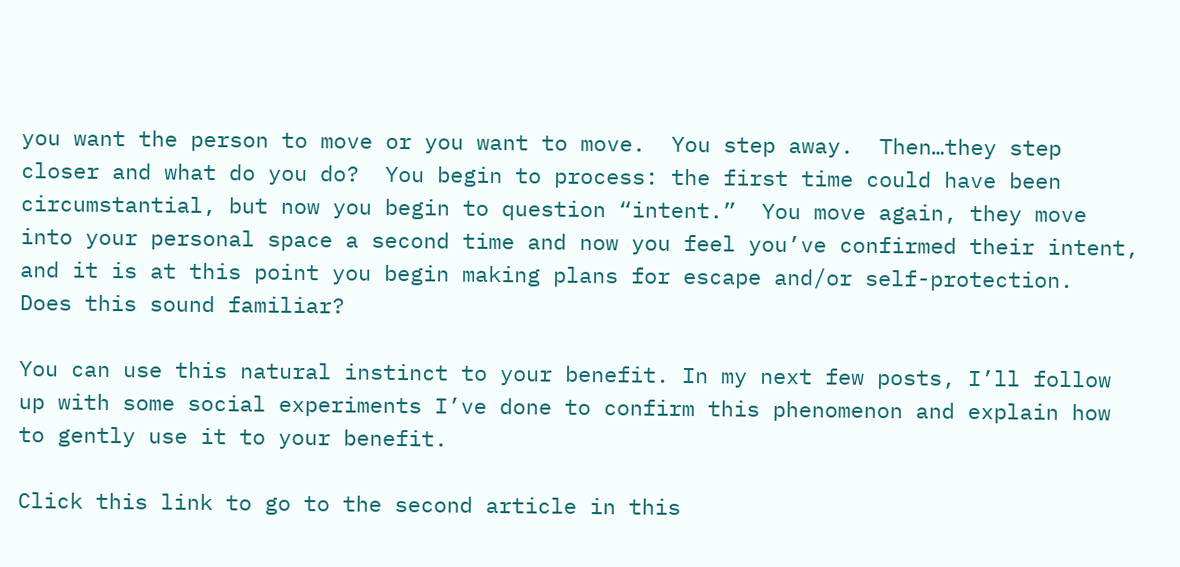you want the person to move or you want to move.  You step away.  Then…they step closer and what do you do?  You begin to process: the first time could have been circumstantial, but now you begin to question “intent.”  You move again, they move into your personal space a second time and now you feel you’ve confirmed their intent, and it is at this point you begin making plans for escape and/or self-protection.  Does this sound familiar?

You can use this natural instinct to your benefit. In my next few posts, I’ll follow up with some social experiments I’ve done to confirm this phenomenon and explain how to gently use it to your benefit.

Click this link to go to the second article in this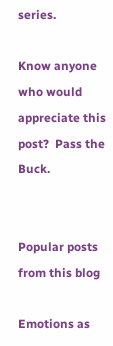series.

Know anyone who would appreciate this post?  Pass the Buck.


Popular posts from this blog

Emotions as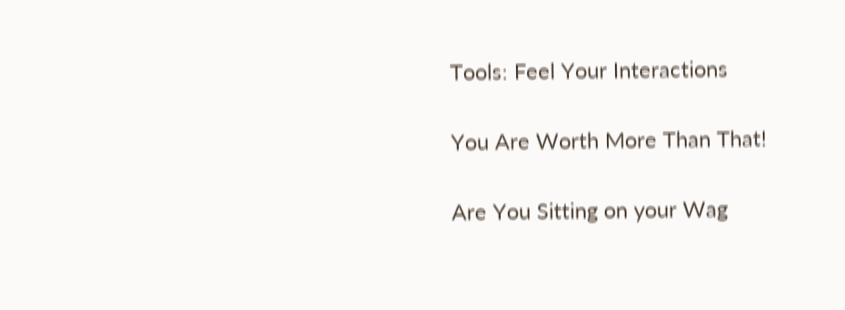Tools: Feel Your Interactions

You Are Worth More Than That!

Are You Sitting on your Wag